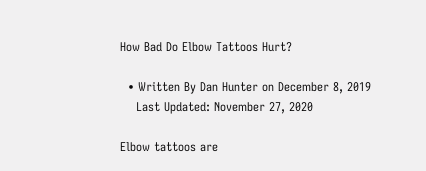How Bad Do Elbow Tattoos Hurt?

  • Written By Dan Hunter on December 8, 2019
    Last Updated: November 27, 2020

Elbow tattoos are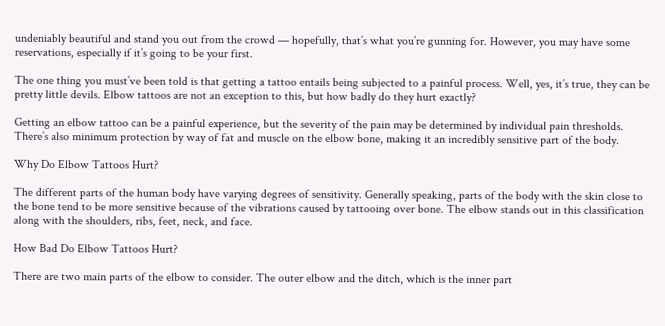undeniably beautiful and stand you out from the crowd — hopefully, that’s what you’re gunning for. However, you may have some reservations, especially if it’s going to be your first.

The one thing you must’ve been told is that getting a tattoo entails being subjected to a painful process. Well, yes, it’s true, they can be pretty little devils. Elbow tattoos are not an exception to this, but how badly do they hurt exactly?

Getting an elbow tattoo can be a painful experience, but the severity of the pain may be determined by individual pain thresholds. There’s also minimum protection by way of fat and muscle on the elbow bone, making it an incredibly sensitive part of the body.

Why Do Elbow Tattoos Hurt?

The different parts of the human body have varying degrees of sensitivity. Generally speaking, parts of the body with the skin close to the bone tend to be more sensitive because of the vibrations caused by tattooing over bone. The elbow stands out in this classification along with the shoulders, ribs, feet, neck, and face.

How Bad Do Elbow Tattoos Hurt?

There are two main parts of the elbow to consider. The outer elbow and the ditch, which is the inner part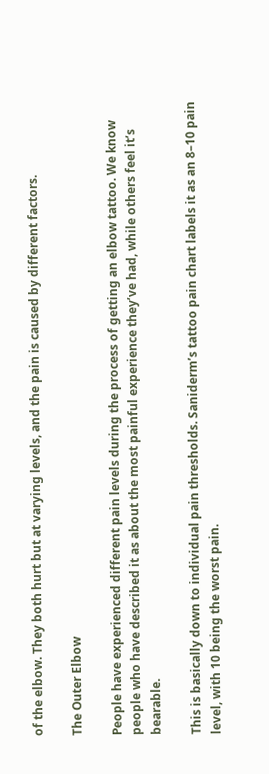of the elbow. They both hurt but at varying levels, and the pain is caused by different factors.

The Outer Elbow

People have experienced different pain levels during the process of getting an elbow tattoo. We know people who have described it as about the most painful experience they’ve had, while others feel it’s bearable.

This is basically down to individual pain thresholds. Saniderm’s tattoo pain chart labels it as an 8–10 pain level, with 10 being the worst pain.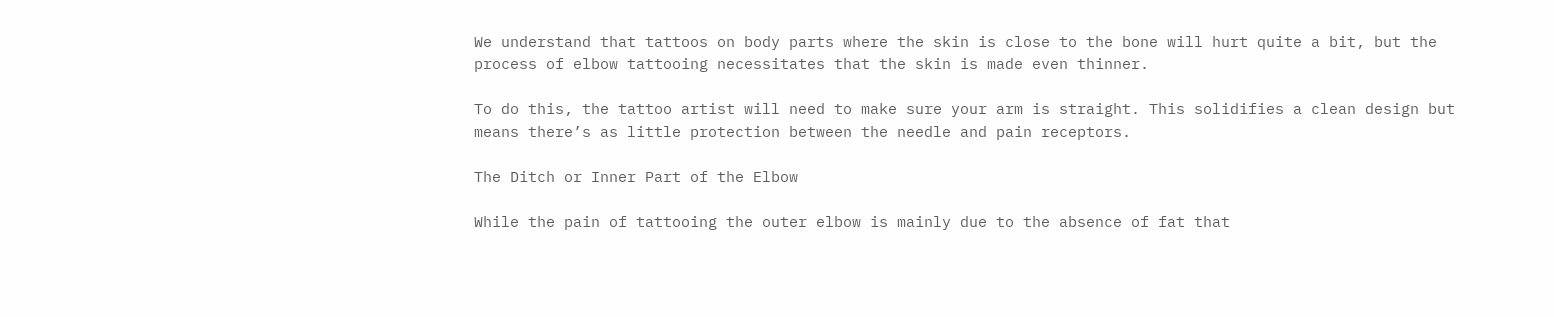We understand that tattoos on body parts where the skin is close to the bone will hurt quite a bit, but the process of elbow tattooing necessitates that the skin is made even thinner.

To do this, the tattoo artist will need to make sure your arm is straight. This solidifies a clean design but means there’s as little protection between the needle and pain receptors.

The Ditch or Inner Part of the Elbow

While the pain of tattooing the outer elbow is mainly due to the absence of fat that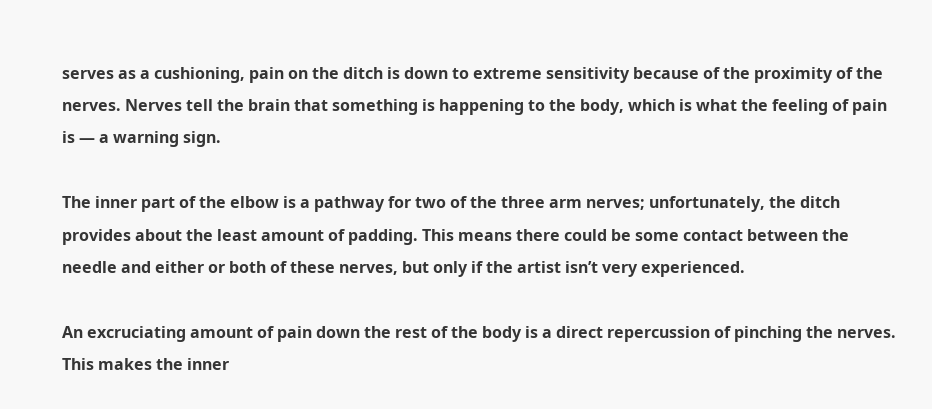serves as a cushioning, pain on the ditch is down to extreme sensitivity because of the proximity of the nerves. Nerves tell the brain that something is happening to the body, which is what the feeling of pain is — a warning sign.

The inner part of the elbow is a pathway for two of the three arm nerves; unfortunately, the ditch provides about the least amount of padding. This means there could be some contact between the needle and either or both of these nerves, but only if the artist isn’t very experienced.

An excruciating amount of pain down the rest of the body is a direct repercussion of pinching the nerves. This makes the inner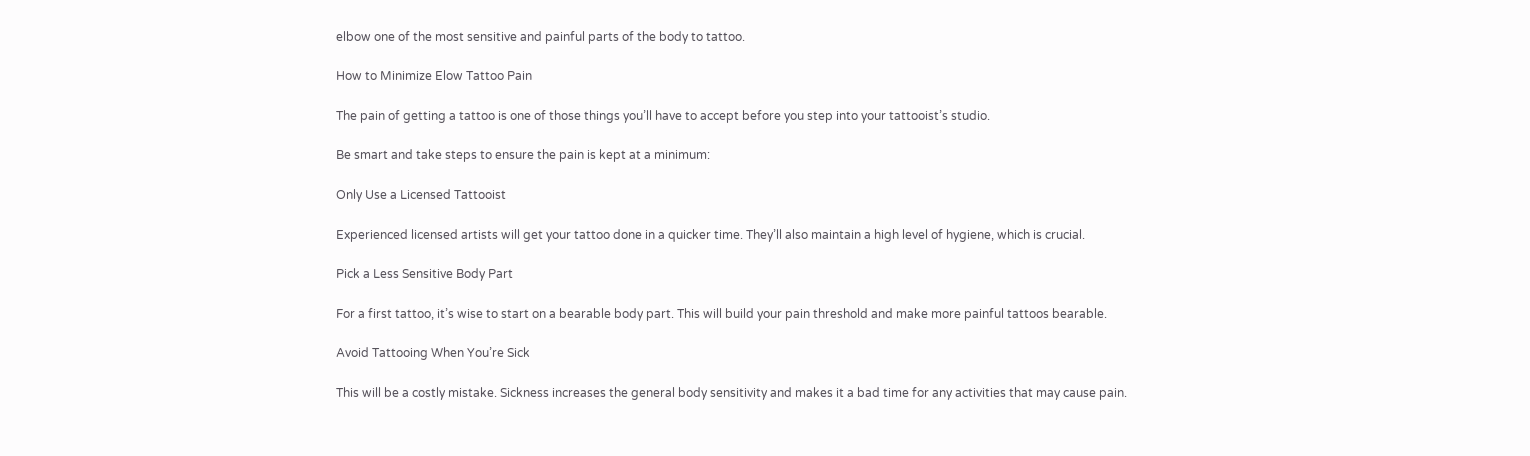elbow one of the most sensitive and painful parts of the body to tattoo.

How to Minimize Elow Tattoo Pain

The pain of getting a tattoo is one of those things you’ll have to accept before you step into your tattooist’s studio.

Be smart and take steps to ensure the pain is kept at a minimum:

Only Use a Licensed Tattooist

Experienced licensed artists will get your tattoo done in a quicker time. They’ll also maintain a high level of hygiene, which is crucial.

Pick a Less Sensitive Body Part

For a first tattoo, it’s wise to start on a bearable body part. This will build your pain threshold and make more painful tattoos bearable.

Avoid Tattooing When You’re Sick

This will be a costly mistake. Sickness increases the general body sensitivity and makes it a bad time for any activities that may cause pain.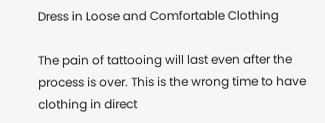Dress in Loose and Comfortable Clothing

The pain of tattooing will last even after the process is over. This is the wrong time to have clothing in direct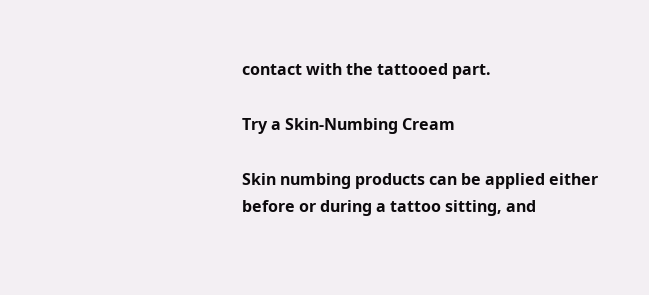contact with the tattooed part.

Try a Skin-Numbing Cream

Skin numbing products can be applied either before or during a tattoo sitting, and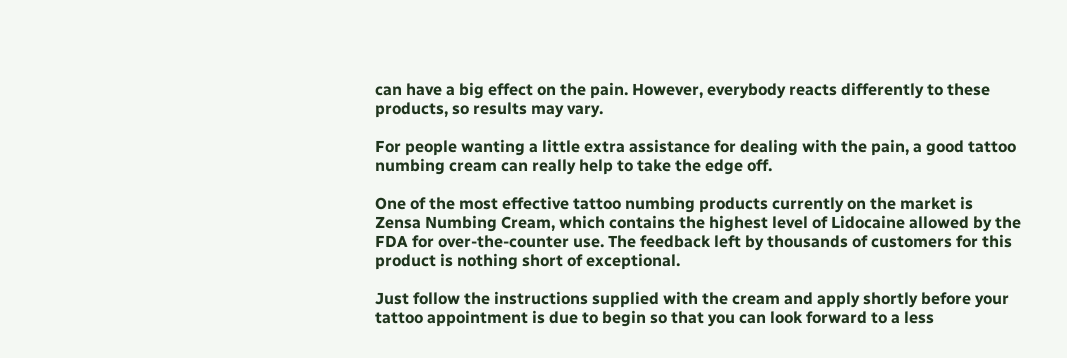can have a big effect on the pain. However, everybody reacts differently to these products, so results may vary.

For people wanting a little extra assistance for dealing with the pain, a good tattoo numbing cream can really help to take the edge off.

One of the most effective tattoo numbing products currently on the market is Zensa Numbing Cream, which contains the highest level of Lidocaine allowed by the FDA for over-the-counter use. The feedback left by thousands of customers for this product is nothing short of exceptional.

Just follow the instructions supplied with the cream and apply shortly before your tattoo appointment is due to begin so that you can look forward to a less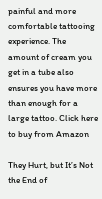painful and more comfortable tattooing experience. The amount of cream you get in a tube also ensures you have more than enough for a large tattoo. Click here to buy from Amazon

They Hurt, but It’s Not the End of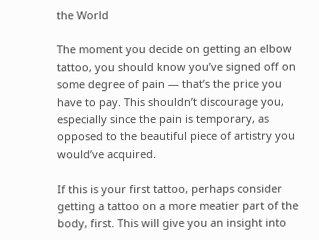the World

The moment you decide on getting an elbow tattoo, you should know you’ve signed off on some degree of pain — that’s the price you have to pay. This shouldn’t discourage you, especially since the pain is temporary, as opposed to the beautiful piece of artistry you would’ve acquired.

If this is your first tattoo, perhaps consider getting a tattoo on a more meatier part of the body, first. This will give you an insight into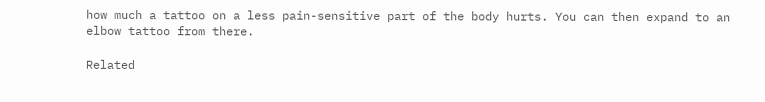how much a tattoo on a less pain-sensitive part of the body hurts. You can then expand to an elbow tattoo from there.

Related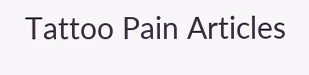Tattoo Pain Articles